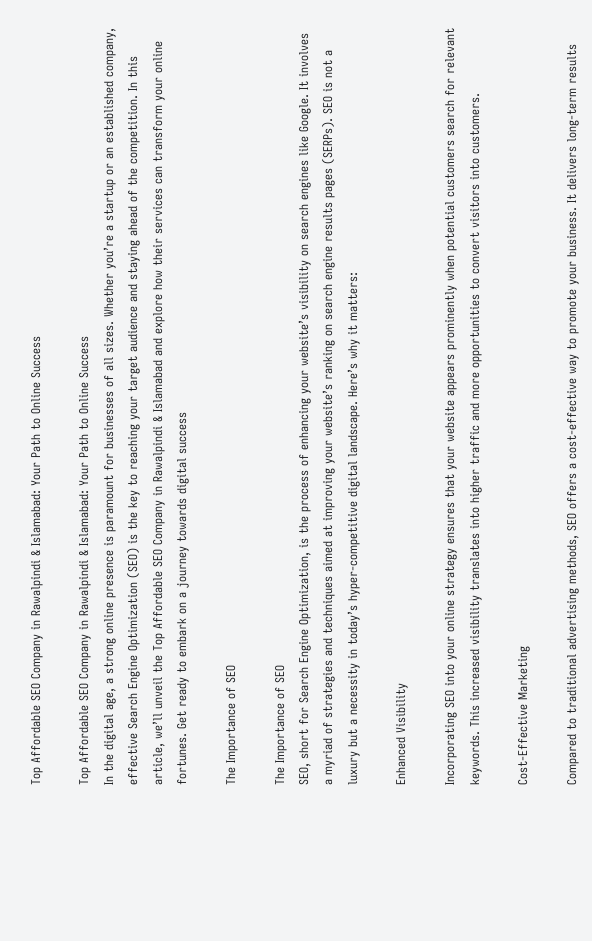Top Affordable SEO Company in Rawalpindi & Islamabad: Your Path to Online Success

Top Affordable SEO Company in Rawalpindi & Islamabad: Your Path to Online Success
In the digital age, a strong online presence is paramount for businesses of all sizes. Whether you’re a startup or an established company, effective Search Engine Optimization (SEO) is the key to reaching your target audience and staying ahead of the competition. In this article, we’ll unveil the Top Affordable SEO Company in Rawalpindi & Islamabad and explore how their services can transform your online fortunes. Get ready to embark on a journey towards digital success

The Importance of SEO

The Importance of SEO
SEO, short for Search Engine Optimization, is the process of enhancing your website’s visibility on search engines like Google. It involves a myriad of strategies and techniques aimed at improving your website’s ranking on search engine results pages (SERPs). SEO is not a luxury but a necessity in today’s hyper-competitive digital landscape. Here’s why it matters:

Enhanced Visibility

Incorporating SEO into your online strategy ensures that your website appears prominently when potential customers search for relevant keywords. This increased visibility translates into higher traffic and more opportunities to convert visitors into customers.

Cost-Effective Marketing

Compared to traditional advertising methods, SEO offers a cost-effective way to promote your business. It delivers long-term results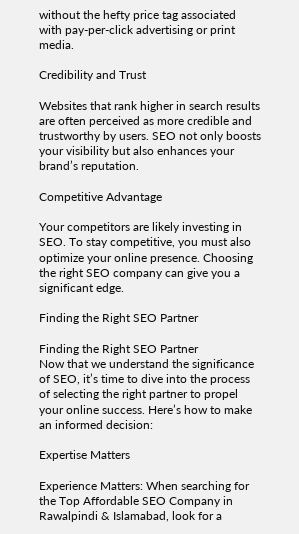without the hefty price tag associated with pay-per-click advertising or print media.

Credibility and Trust

Websites that rank higher in search results are often perceived as more credible and trustworthy by users. SEO not only boosts your visibility but also enhances your brand’s reputation.

Competitive Advantage

Your competitors are likely investing in SEO. To stay competitive, you must also optimize your online presence. Choosing the right SEO company can give you a significant edge.

Finding the Right SEO Partner

Finding the Right SEO Partner
Now that we understand the significance of SEO, it’s time to dive into the process of selecting the right partner to propel your online success. Here’s how to make an informed decision:

Expertise Matters

Experience Matters: When searching for the Top Affordable SEO Company in Rawalpindi & Islamabad, look for a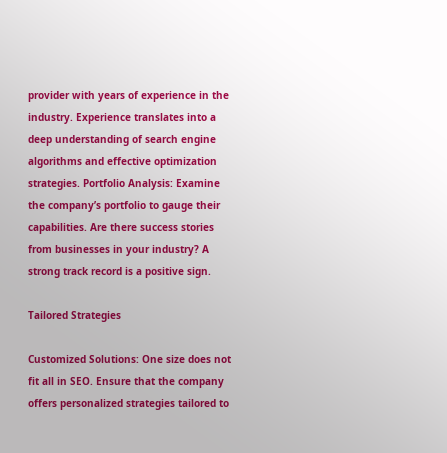provider with years of experience in the industry. Experience translates into a deep understanding of search engine algorithms and effective optimization strategies. Portfolio Analysis: Examine the company’s portfolio to gauge their capabilities. Are there success stories from businesses in your industry? A strong track record is a positive sign.

Tailored Strategies

Customized Solutions: One size does not fit all in SEO. Ensure that the company offers personalized strategies tailored to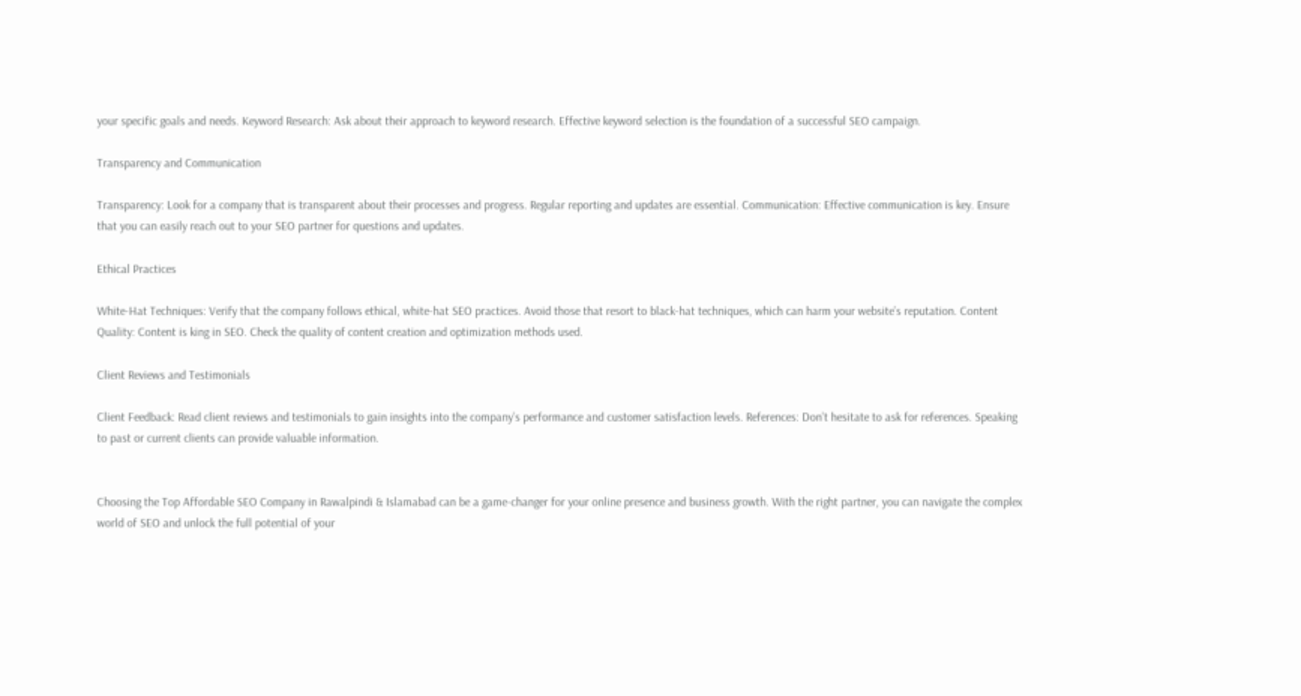your specific goals and needs. Keyword Research: Ask about their approach to keyword research. Effective keyword selection is the foundation of a successful SEO campaign.

Transparency and Communication

Transparency: Look for a company that is transparent about their processes and progress. Regular reporting and updates are essential. Communication: Effective communication is key. Ensure that you can easily reach out to your SEO partner for questions and updates.

Ethical Practices

White-Hat Techniques: Verify that the company follows ethical, white-hat SEO practices. Avoid those that resort to black-hat techniques, which can harm your website’s reputation. Content Quality: Content is king in SEO. Check the quality of content creation and optimization methods used.

Client Reviews and Testimonials

Client Feedback: Read client reviews and testimonials to gain insights into the company’s performance and customer satisfaction levels. References: Don’t hesitate to ask for references. Speaking to past or current clients can provide valuable information.


Choosing the Top Affordable SEO Company in Rawalpindi & Islamabad can be a game-changer for your online presence and business growth. With the right partner, you can navigate the complex world of SEO and unlock the full potential of your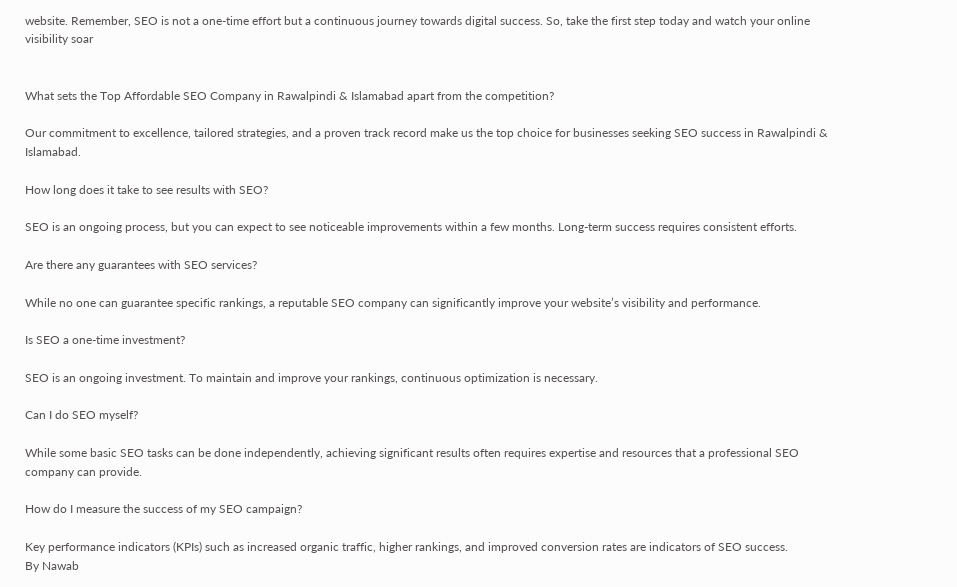website. Remember, SEO is not a one-time effort but a continuous journey towards digital success. So, take the first step today and watch your online visibility soar


What sets the Top Affordable SEO Company in Rawalpindi & Islamabad apart from the competition?

Our commitment to excellence, tailored strategies, and a proven track record make us the top choice for businesses seeking SEO success in Rawalpindi & Islamabad.

How long does it take to see results with SEO?

SEO is an ongoing process, but you can expect to see noticeable improvements within a few months. Long-term success requires consistent efforts.

Are there any guarantees with SEO services?

While no one can guarantee specific rankings, a reputable SEO company can significantly improve your website’s visibility and performance.

Is SEO a one-time investment?

SEO is an ongoing investment. To maintain and improve your rankings, continuous optimization is necessary.

Can I do SEO myself?

While some basic SEO tasks can be done independently, achieving significant results often requires expertise and resources that a professional SEO company can provide.

How do I measure the success of my SEO campaign?

Key performance indicators (KPIs) such as increased organic traffic, higher rankings, and improved conversion rates are indicators of SEO success.
By Nawab